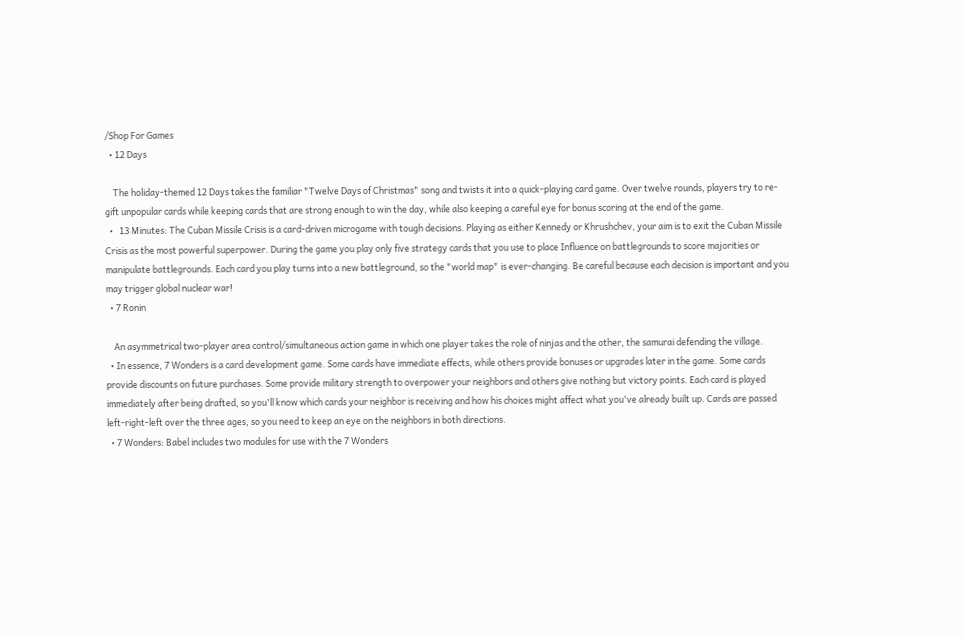/Shop For Games
  • 12 Days

    The holiday-themed 12 Days takes the familiar "Twelve Days of Christmas" song and twists it into a quick-playing card game. Over twelve rounds, players try to re-gift unpopular cards while keeping cards that are strong enough to win the day, while also keeping a careful eye for bonus scoring at the end of the game.
  •   13 Minutes: The Cuban Missile Crisis is a card-driven microgame with tough decisions. Playing as either Kennedy or Khrushchev, your aim is to exit the Cuban Missile Crisis as the most powerful superpower. During the game you play only five strategy cards that you use to place Influence on battlegrounds to score majorities or manipulate battlegrounds. Each card you play turns into a new battleground, so the "world map" is ever-changing. Be careful because each decision is important and you may trigger global nuclear war!
  • 7 Ronin

    An asymmetrical two-player area control/simultaneous action game in which one player takes the role of ninjas and the other, the samurai defending the village.
  • In essence, 7 Wonders is a card development game. Some cards have immediate effects, while others provide bonuses or upgrades later in the game. Some cards provide discounts on future purchases. Some provide military strength to overpower your neighbors and others give nothing but victory points. Each card is played immediately after being drafted, so you'll know which cards your neighbor is receiving and how his choices might affect what you've already built up. Cards are passed left-right-left over the three ages, so you need to keep an eye on the neighbors in both directions.
  • 7 Wonders: Babel includes two modules for use with the 7 Wonders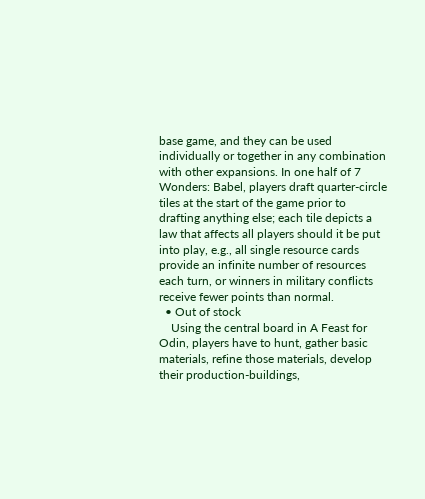base game, and they can be used individually or together in any combination with other expansions. In one half of 7 Wonders: Babel, players draft quarter-circle tiles at the start of the game prior to drafting anything else; each tile depicts a law that affects all players should it be put into play, e.g., all single resource cards provide an infinite number of resources each turn, or winners in military conflicts receive fewer points than normal.
  • Out of stock
    Using the central board in A Feast for Odin, players have to hunt, gather basic materials, refine those materials, develop their production-buildings,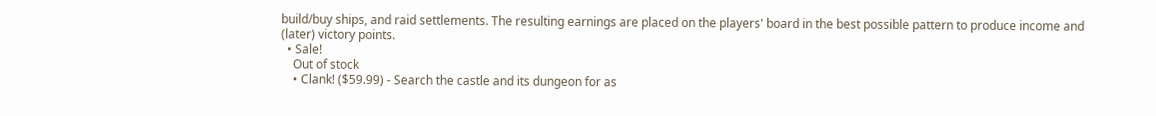build/buy ships, and raid settlements. The resulting earnings are placed on the players' board in the best possible pattern to produce income and (later) victory points.
  • Sale!
    Out of stock
    • Clank! ($59.99) - Search the castle and its dungeon for as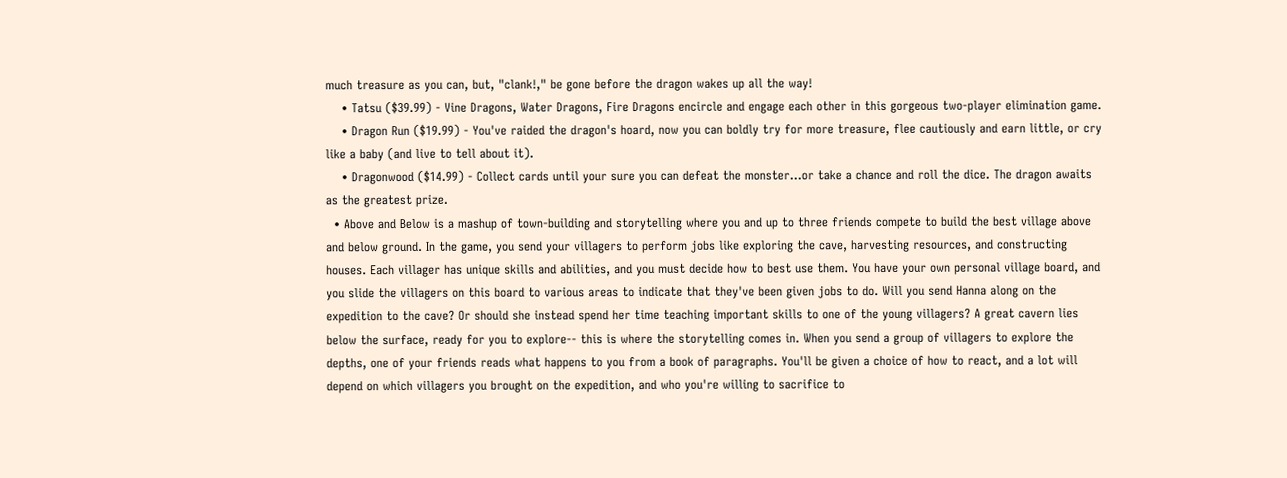much treasure as you can, but, "clank!," be gone before the dragon wakes up all the way!
    • Tatsu ($39.99) - Vine Dragons, Water Dragons, Fire Dragons encircle and engage each other in this gorgeous two-player elimination game.
    • Dragon Run ($19.99) - You've raided the dragon's hoard, now you can boldly try for more treasure, flee cautiously and earn little, or cry like a baby (and live to tell about it).
    • Dragonwood ($14.99) - Collect cards until your sure you can defeat the monster...or take a chance and roll the dice. The dragon awaits as the greatest prize.
  • Above and Below is a mashup of town-building and storytelling where you and up to three friends compete to build the best village above and below ground. In the game, you send your villagers to perform jobs like exploring the cave, harvesting resources, and constructing houses. Each villager has unique skills and abilities, and you must decide how to best use them. You have your own personal village board, and you slide the villagers on this board to various areas to indicate that they've been given jobs to do. Will you send Hanna along on the expedition to the cave? Or should she instead spend her time teaching important skills to one of the young villagers? A great cavern lies below the surface, ready for you to explore-- this is where the storytelling comes in. When you send a group of villagers to explore the depths, one of your friends reads what happens to you from a book of paragraphs. You'll be given a choice of how to react, and a lot will depend on which villagers you brought on the expedition, and who you're willing to sacrifice to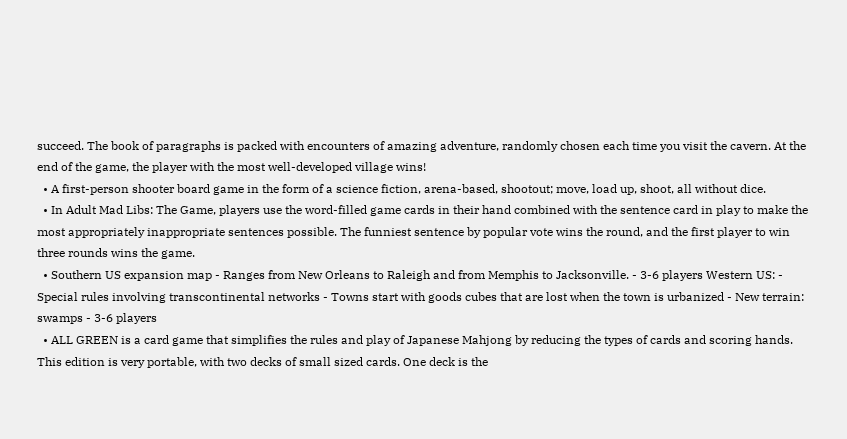succeed. The book of paragraphs is packed with encounters of amazing adventure, randomly chosen each time you visit the cavern. At the end of the game, the player with the most well-developed village wins!
  • A first-person shooter board game in the form of a science fiction, arena-based, shootout; move, load up, shoot, all without dice.
  • In Adult Mad Libs: The Game, players use the word-filled game cards in their hand combined with the sentence card in play to make the most appropriately inappropriate sentences possible. The funniest sentence by popular vote wins the round, and the first player to win three rounds wins the game.
  • Southern US expansion map - Ranges from New Orleans to Raleigh and from Memphis to Jacksonville. - 3-6 players Western US: - Special rules involving transcontinental networks - Towns start with goods cubes that are lost when the town is urbanized - New terrain: swamps - 3-6 players
  • ALL GREEN is a card game that simplifies the rules and play of Japanese Mahjong by reducing the types of cards and scoring hands. This edition is very portable, with two decks of small sized cards. One deck is the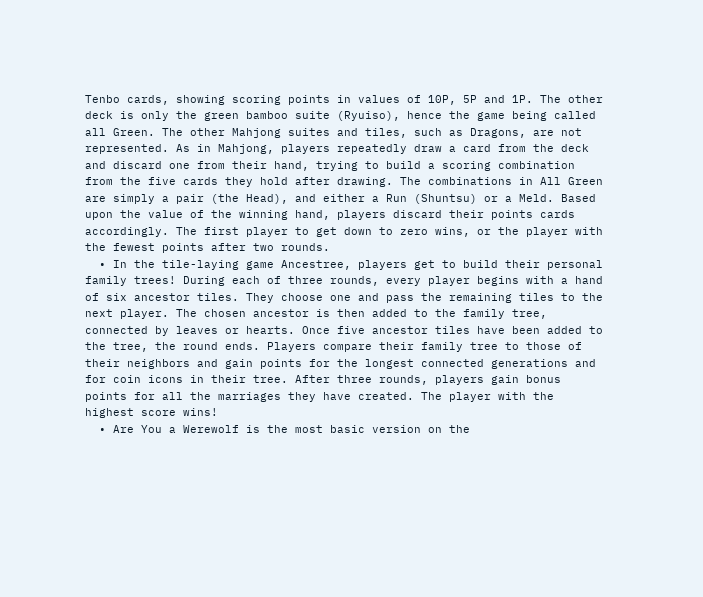Tenbo cards, showing scoring points in values of 10P, 5P and 1P. The other deck is only the green bamboo suite (Ryuiso), hence the game being called all Green. The other Mahjong suites and tiles, such as Dragons, are not represented. As in Mahjong, players repeatedly draw a card from the deck and discard one from their hand, trying to build a scoring combination from the five cards they hold after drawing. The combinations in All Green are simply a pair (the Head), and either a Run (Shuntsu) or a Meld. Based upon the value of the winning hand, players discard their points cards accordingly. The first player to get down to zero wins, or the player with the fewest points after two rounds.
  • In the tile-laying game Ancestree, players get to build their personal family trees! During each of three rounds, every player begins with a hand of six ancestor tiles. They choose one and pass the remaining tiles to the next player. The chosen ancestor is then added to the family tree, connected by leaves or hearts. Once five ancestor tiles have been added to the tree, the round ends. Players compare their family tree to those of their neighbors and gain points for the longest connected generations and for coin icons in their tree. After three rounds, players gain bonus points for all the marriages they have created. The player with the highest score wins!
  • Are You a Werewolf is the most basic version on the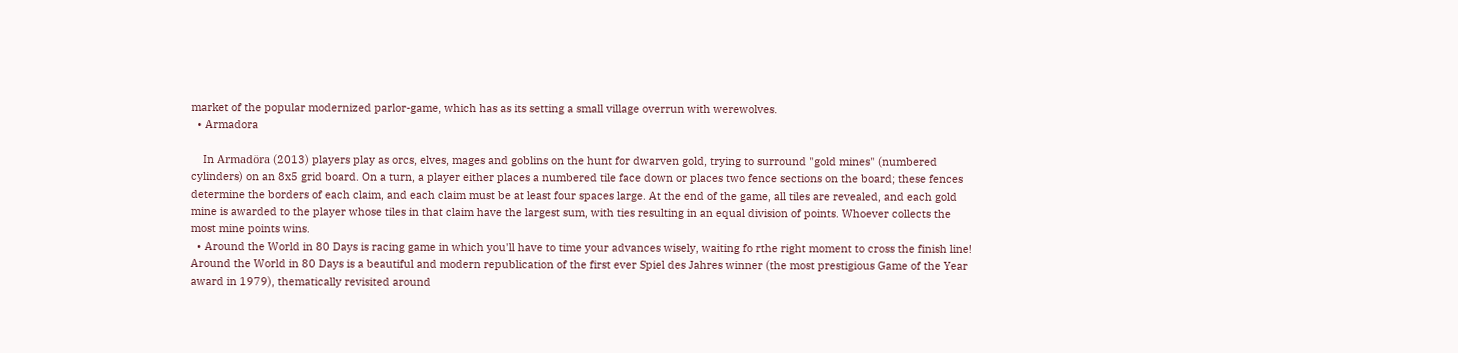market of the popular modernized parlor-game, which has as its setting a small village overrun with werewolves.
  • Armadora

    In Armadöra (2013) players play as orcs, elves, mages and goblins on the hunt for dwarven gold, trying to surround "gold mines" (numbered cylinders) on an 8x5 grid board. On a turn, a player either places a numbered tile face down or places two fence sections on the board; these fences determine the borders of each claim, and each claim must be at least four spaces large. At the end of the game, all tiles are revealed, and each gold mine is awarded to the player whose tiles in that claim have the largest sum, with ties resulting in an equal division of points. Whoever collects the most mine points wins.
  • Around the World in 80 Days is racing game in which you'll have to time your advances wisely, waiting fo rthe right moment to cross the finish line! Around the World in 80 Days is a beautiful and modern republication of the first ever Spiel des Jahres winner (the most prestigious Game of the Year award in 1979), thematically revisited around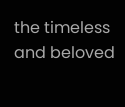the timeless and beloved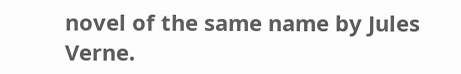novel of the same name by Jules Verne.